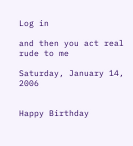Log in

and then you act real rude to me

Saturday, January 14, 2006


Happy Birthday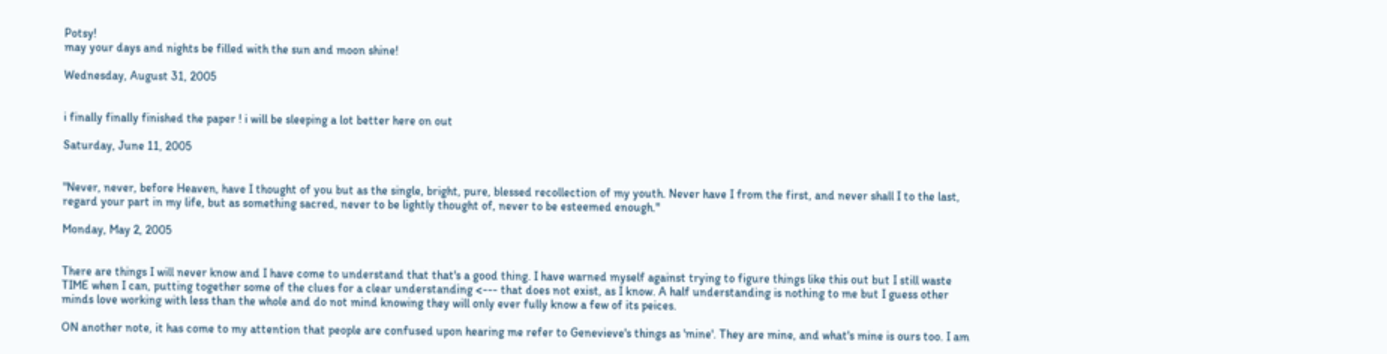Potsy!
may your days and nights be filled with the sun and moon shine!

Wednesday, August 31, 2005


i finally finally finished the paper ! i will be sleeping a lot better here on out

Saturday, June 11, 2005


"Never, never, before Heaven, have I thought of you but as the single, bright, pure, blessed recollection of my youth. Never have I from the first, and never shall I to the last, regard your part in my life, but as something sacred, never to be lightly thought of, never to be esteemed enough."

Monday, May 2, 2005


There are things I will never know and I have come to understand that that's a good thing. I have warned myself against trying to figure things like this out but I still waste TIME when I can, putting together some of the clues for a clear understanding <--- that does not exist, as I know. A half understanding is nothing to me but I guess other minds love working with less than the whole and do not mind knowing they will only ever fully know a few of its peices.

ON another note, it has come to my attention that people are confused upon hearing me refer to Genevieve's things as 'mine'. They are mine, and what's mine is ours too. I am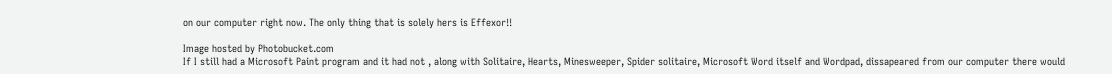on our computer right now. The only thing that is solely hers is Effexor!!

Image hosted by Photobucket.com
If I still had a Microsoft Paint program and it had not , along with Solitaire, Hearts, Minesweeper, Spider solitaire, Microsoft Word itself and Wordpad, dissapeared from our computer there would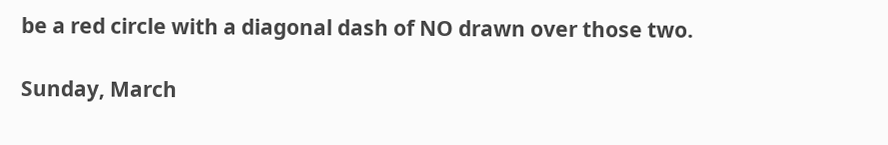be a red circle with a diagonal dash of NO drawn over those two.

Sunday, March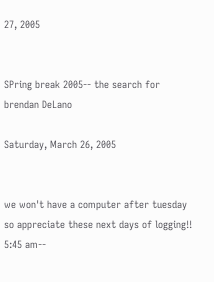27, 2005


SPring break 2005-- the search for brendan DeLano

Saturday, March 26, 2005


we won't have a computer after tuesday so appreciate these next days of logging!!
5:45 am--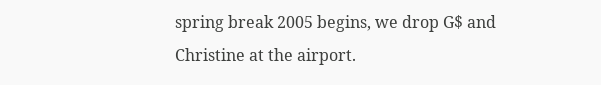spring break 2005 begins, we drop G$ and Christine at the airport.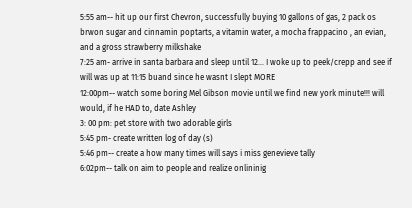5:55 am-- hit up our first Chevron, successfully buying 10 gallons of gas, 2 pack os brwon sugar and cinnamin poptarts, a vitamin water, a mocha frappacino , an evian, and a gross strawberry milkshake
7:25 am- arrive in santa barbara and sleep until 12... I woke up to peek/crepp and see if will was up at 11:15 buand since he wasnt I slept MORE
12:00pm-- watch some boring Mel Gibson movie until we find new york minute!!! will would, if he HAD to, date Ashley
3: 00 pm: pet store with two adorable girls
5:45 pm- create written log of day (s)
5:46 pm-- create a how many times will says i miss genevieve tally
6:02pm-- talk on aim to people and realize onlininig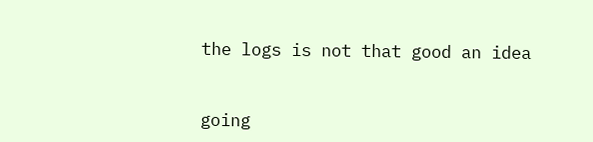the logs is not that good an idea


going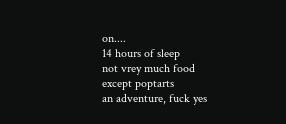on....
14 hours of sleep
not vrey much food except poptarts
an adventure, fuck yes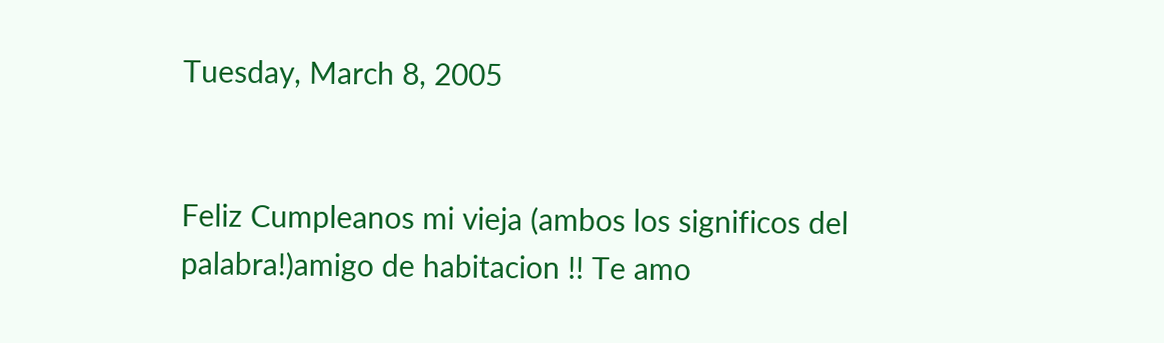Tuesday, March 8, 2005


Feliz Cumpleanos mi vieja (ambos los significos del palabra!)amigo de habitacion !! Te amo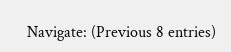Navigate: (Previous 8 entries)